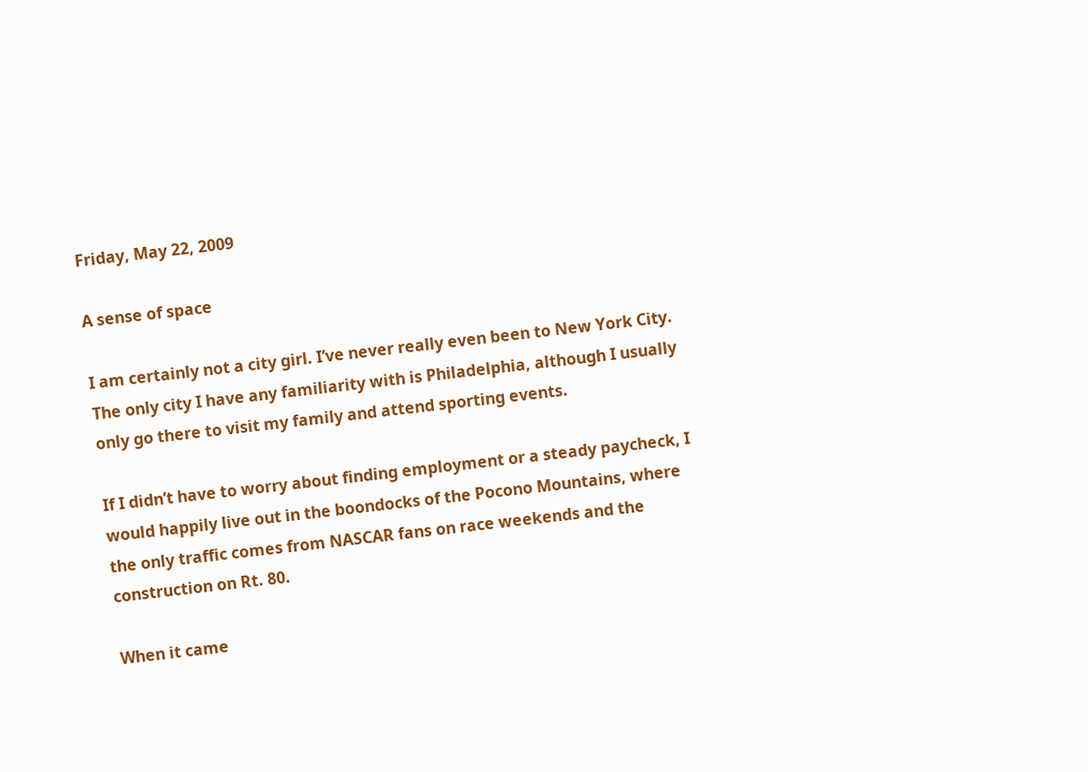Friday, May 22, 2009

A sense of space

I am certainly not a city girl. I’ve never really even been to New York City. The only city I have any familiarity with is Philadelphia, although I usually only go there to visit my family and attend sporting events.

If I didn’t have to worry about finding employment or a steady paycheck, I would happily live out in the boondocks of the Pocono Mountains, where the only traffic comes from NASCAR fans on race weekends and the construction on Rt. 80.

When it came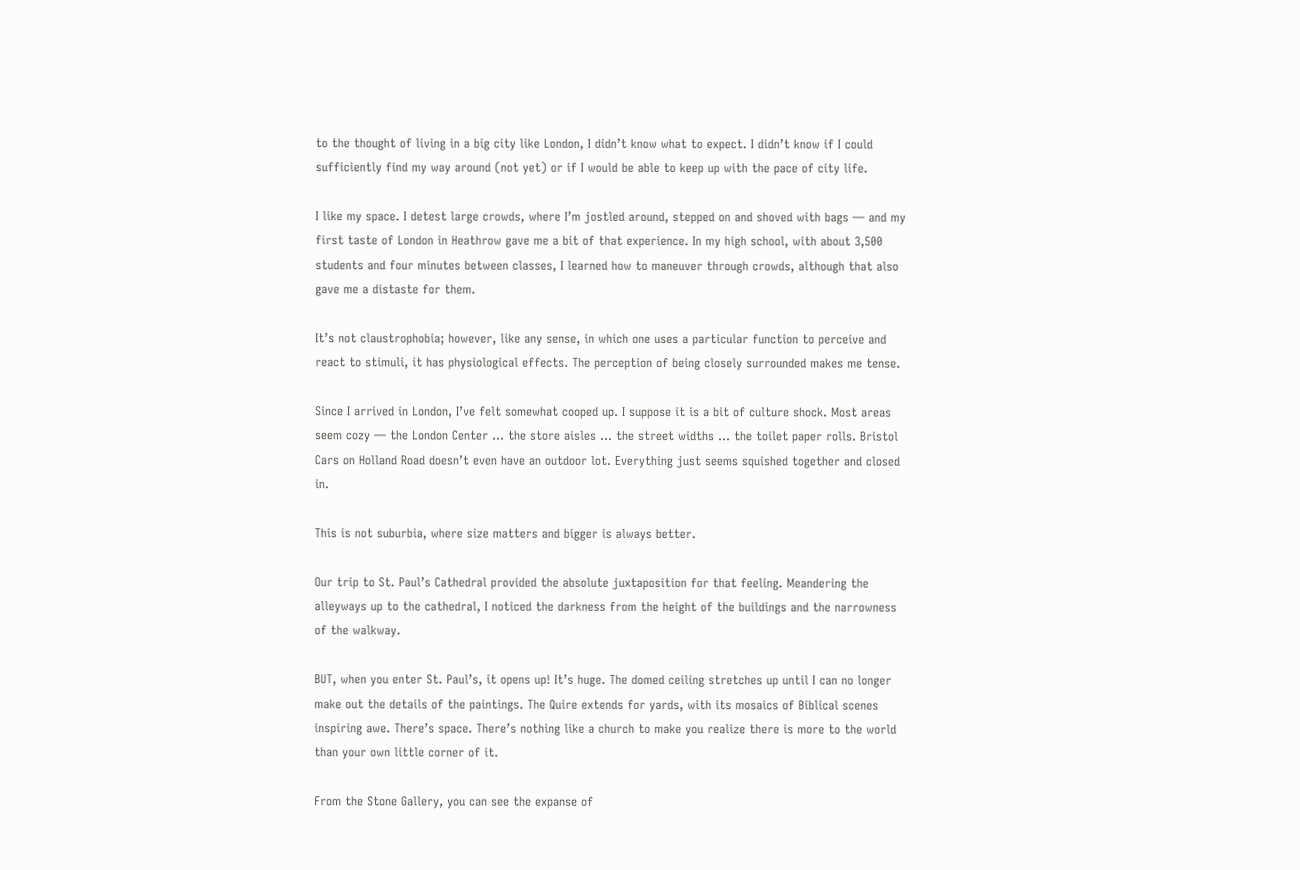to the thought of living in a big city like London, I didn’t know what to expect. I didn’t know if I could sufficiently find my way around (not yet) or if I would be able to keep up with the pace of city life.

I like my space. I detest large crowds, where I’m jostled around, stepped on and shoved with bags — and my first taste of London in Heathrow gave me a bit of that experience. In my high school, with about 3,500 students and four minutes between classes, I learned how to maneuver through crowds, although that also gave me a distaste for them.

It’s not claustrophobia; however, like any sense, in which one uses a particular function to perceive and react to stimuli, it has physiological effects. The perception of being closely surrounded makes me tense.

Since I arrived in London, I’ve felt somewhat cooped up. I suppose it is a bit of culture shock. Most areas seem cozy — the London Center … the store aisles … the street widths … the toilet paper rolls. Bristol Cars on Holland Road doesn’t even have an outdoor lot. Everything just seems squished together and closed in.

This is not suburbia, where size matters and bigger is always better.

Our trip to St. Paul’s Cathedral provided the absolute juxtaposition for that feeling. Meandering the alleyways up to the cathedral, I noticed the darkness from the height of the buildings and the narrowness of the walkway.

BUT, when you enter St. Paul’s, it opens up! It’s huge. The domed ceiling stretches up until I can no longer make out the details of the paintings. The Quire extends for yards, with its mosaics of Biblical scenes inspiring awe. There’s space. There’s nothing like a church to make you realize there is more to the world than your own little corner of it.

From the Stone Gallery, you can see the expanse of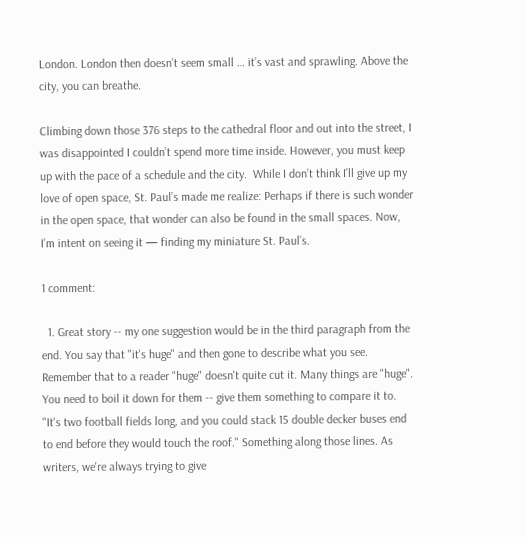London. London then doesn’t seem small … it’s vast and sprawling. Above the city, you can breathe.

Climbing down those 376 steps to the cathedral floor and out into the street, I was disappointed I couldn’t spend more time inside. However, you must keep up with the pace of a schedule and the city.  While I don’t think I’ll give up my love of open space, St. Paul’s made me realize: Perhaps if there is such wonder in the open space, that wonder can also be found in the small spaces. Now, I’m intent on seeing it — finding my miniature St. Paul’s.

1 comment:

  1. Great story -- my one suggestion would be in the third paragraph from the end. You say that "it's huge" and then gone to describe what you see. Remember that to a reader "huge" doesn't quite cut it. Many things are "huge". You need to boil it down for them -- give them something to compare it to. "It's two football fields long, and you could stack 15 double decker buses end to end before they would touch the roof." Something along those lines. As writers, we're always trying to give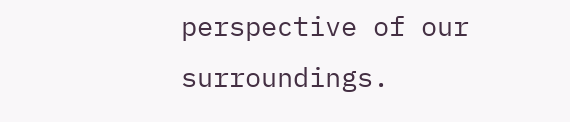perspective of our surroundings.